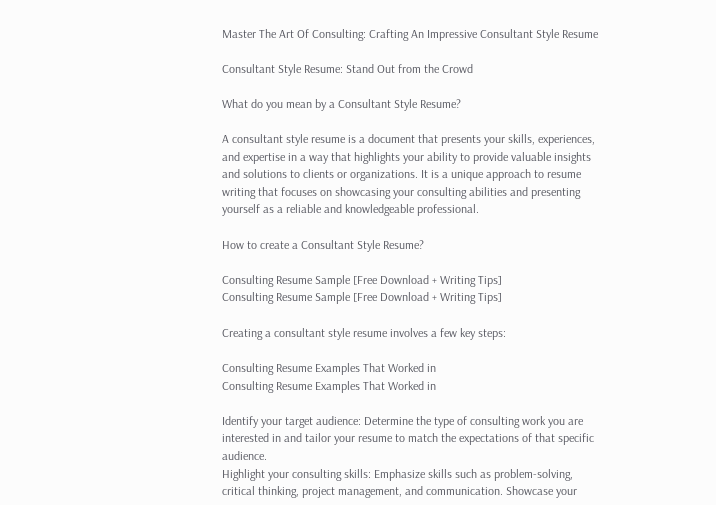Master The Art Of Consulting: Crafting An Impressive Consultant Style Resume

Consultant Style Resume: Stand Out from the Crowd

What do you mean by a Consultant Style Resume?

A consultant style resume is a document that presents your skills, experiences, and expertise in a way that highlights your ability to provide valuable insights and solutions to clients or organizations. It is a unique approach to resume writing that focuses on showcasing your consulting abilities and presenting yourself as a reliable and knowledgeable professional.

How to create a Consultant Style Resume?

Consulting Resume Sample [Free Download + Writing Tips]
Consulting Resume Sample [Free Download + Writing Tips]

Creating a consultant style resume involves a few key steps:

Consulting Resume Examples That Worked in
Consulting Resume Examples That Worked in

Identify your target audience: Determine the type of consulting work you are interested in and tailor your resume to match the expectations of that specific audience.
Highlight your consulting skills: Emphasize skills such as problem-solving, critical thinking, project management, and communication. Showcase your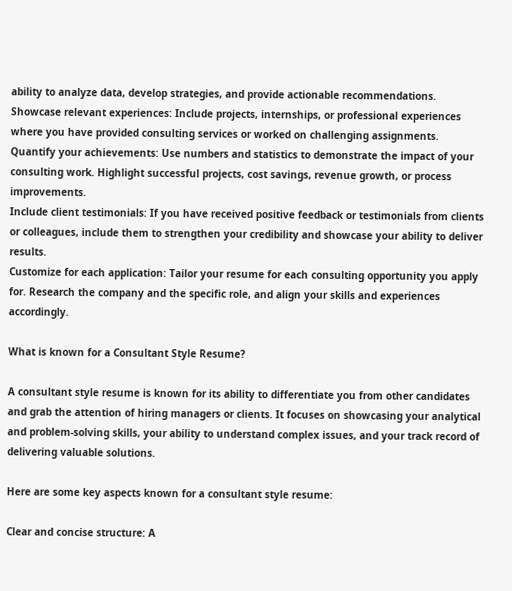ability to analyze data, develop strategies, and provide actionable recommendations.
Showcase relevant experiences: Include projects, internships, or professional experiences where you have provided consulting services or worked on challenging assignments.
Quantify your achievements: Use numbers and statistics to demonstrate the impact of your consulting work. Highlight successful projects, cost savings, revenue growth, or process improvements.
Include client testimonials: If you have received positive feedback or testimonials from clients or colleagues, include them to strengthen your credibility and showcase your ability to deliver results.
Customize for each application: Tailor your resume for each consulting opportunity you apply for. Research the company and the specific role, and align your skills and experiences accordingly.

What is known for a Consultant Style Resume?

A consultant style resume is known for its ability to differentiate you from other candidates and grab the attention of hiring managers or clients. It focuses on showcasing your analytical and problem-solving skills, your ability to understand complex issues, and your track record of delivering valuable solutions.

Here are some key aspects known for a consultant style resume:

Clear and concise structure: A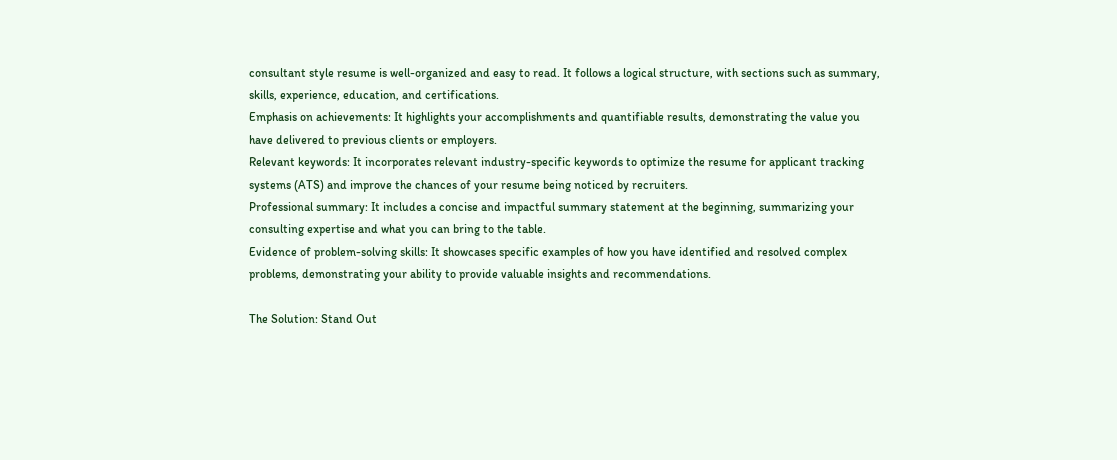consultant style resume is well-organized and easy to read. It follows a logical structure, with sections such as summary, skills, experience, education, and certifications.
Emphasis on achievements: It highlights your accomplishments and quantifiable results, demonstrating the value you have delivered to previous clients or employers.
Relevant keywords: It incorporates relevant industry-specific keywords to optimize the resume for applicant tracking systems (ATS) and improve the chances of your resume being noticed by recruiters.
Professional summary: It includes a concise and impactful summary statement at the beginning, summarizing your consulting expertise and what you can bring to the table.
Evidence of problem-solving skills: It showcases specific examples of how you have identified and resolved complex problems, demonstrating your ability to provide valuable insights and recommendations.

The Solution: Stand Out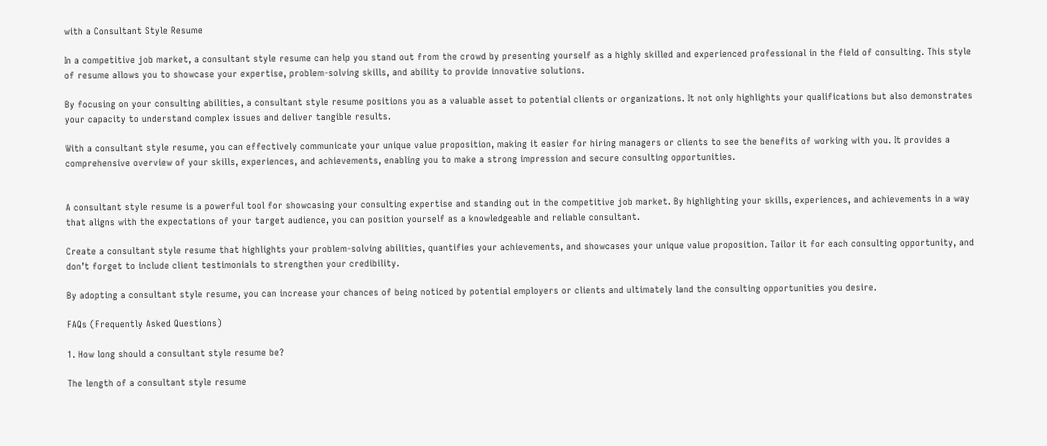with a Consultant Style Resume

In a competitive job market, a consultant style resume can help you stand out from the crowd by presenting yourself as a highly skilled and experienced professional in the field of consulting. This style of resume allows you to showcase your expertise, problem-solving skills, and ability to provide innovative solutions.

By focusing on your consulting abilities, a consultant style resume positions you as a valuable asset to potential clients or organizations. It not only highlights your qualifications but also demonstrates your capacity to understand complex issues and deliver tangible results.

With a consultant style resume, you can effectively communicate your unique value proposition, making it easier for hiring managers or clients to see the benefits of working with you. It provides a comprehensive overview of your skills, experiences, and achievements, enabling you to make a strong impression and secure consulting opportunities.


A consultant style resume is a powerful tool for showcasing your consulting expertise and standing out in the competitive job market. By highlighting your skills, experiences, and achievements in a way that aligns with the expectations of your target audience, you can position yourself as a knowledgeable and reliable consultant.

Create a consultant style resume that highlights your problem-solving abilities, quantifies your achievements, and showcases your unique value proposition. Tailor it for each consulting opportunity, and don’t forget to include client testimonials to strengthen your credibility.

By adopting a consultant style resume, you can increase your chances of being noticed by potential employers or clients and ultimately land the consulting opportunities you desire.

FAQs (Frequently Asked Questions)

1. How long should a consultant style resume be?

The length of a consultant style resume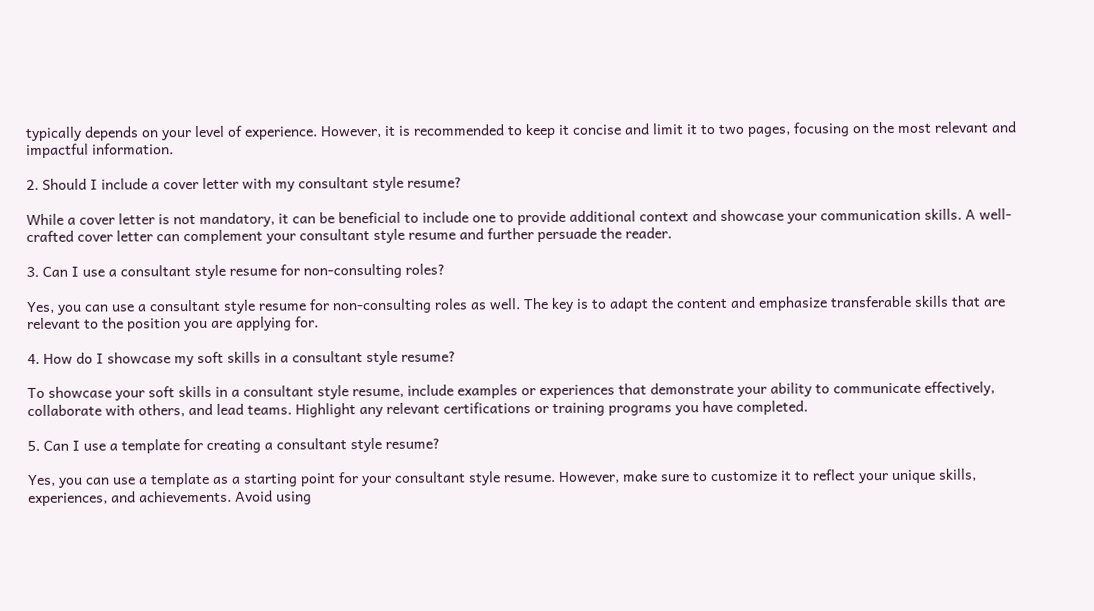typically depends on your level of experience. However, it is recommended to keep it concise and limit it to two pages, focusing on the most relevant and impactful information.

2. Should I include a cover letter with my consultant style resume?

While a cover letter is not mandatory, it can be beneficial to include one to provide additional context and showcase your communication skills. A well-crafted cover letter can complement your consultant style resume and further persuade the reader.

3. Can I use a consultant style resume for non-consulting roles?

Yes, you can use a consultant style resume for non-consulting roles as well. The key is to adapt the content and emphasize transferable skills that are relevant to the position you are applying for.

4. How do I showcase my soft skills in a consultant style resume?

To showcase your soft skills in a consultant style resume, include examples or experiences that demonstrate your ability to communicate effectively, collaborate with others, and lead teams. Highlight any relevant certifications or training programs you have completed.

5. Can I use a template for creating a consultant style resume?

Yes, you can use a template as a starting point for your consultant style resume. However, make sure to customize it to reflect your unique skills, experiences, and achievements. Avoid using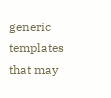generic templates that may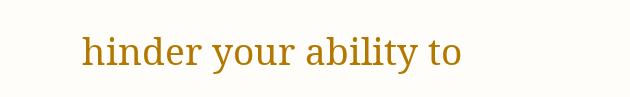hinder your ability to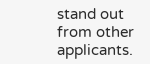stand out from other applicants.